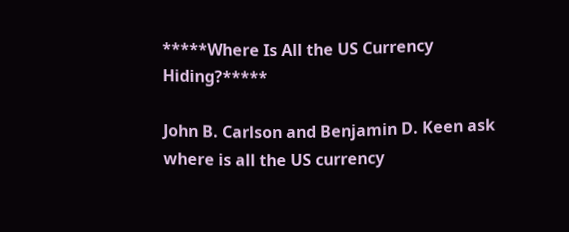*****Where Is All the US Currency Hiding?*****

John B. Carlson and Benjamin D. Keen ask where is all the US currency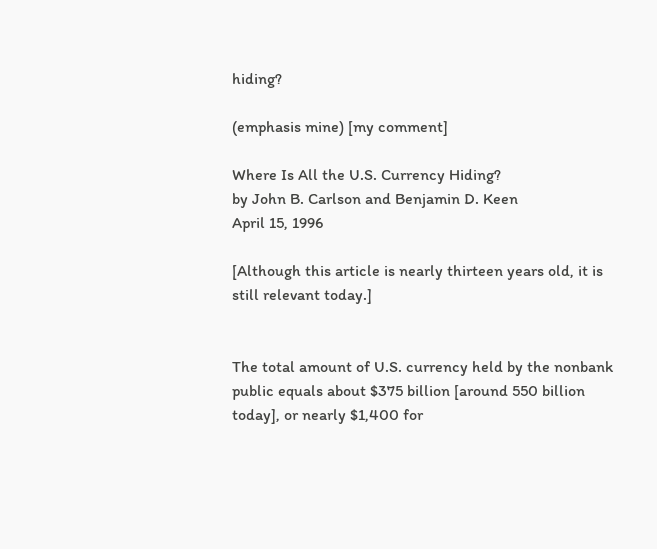hiding?

(emphasis mine) [my comment]

Where Is All the U.S. Currency Hiding?
by John B. Carlson and Benjamin D. Keen
April 15, 1996

[Although this article is nearly thirteen years old, it is still relevant today.]


The total amount of U.S. currency held by the nonbank public equals about $375 billion [around 550 billion today], or nearly $1,400 for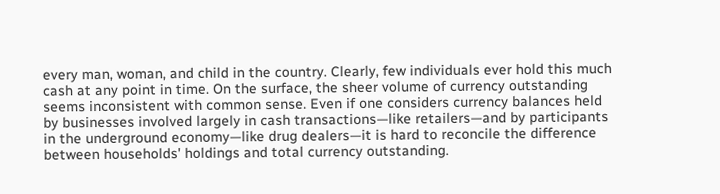every man, woman, and child in the country. Clearly, few individuals ever hold this much cash at any point in time. On the surface, the sheer volume of currency outstanding seems inconsistent with common sense. Even if one considers currency balances held by businesses involved largely in cash transactions—like retailers—and by participants in the underground economy—like drug dealers—it is hard to reconcile the difference between households' holdings and total currency outstanding.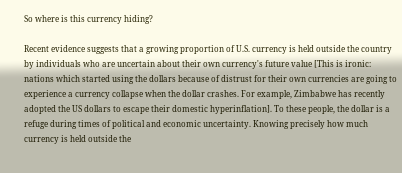So where is this currency hiding?

Recent evidence suggests that a growing proportion of U.S. currency is held outside the country by individuals who are uncertain about their own currency's future value [This is ironic: nations which started using the dollars because of distrust for their own currencies are going to experience a currency collapse when the dollar crashes. For example, Zimbabwe has recently adopted the US dollars to escape their domestic hyperinflation]. To these people, the dollar is a refuge during times of political and economic uncertainty. Knowing precisely how much currency is held outside the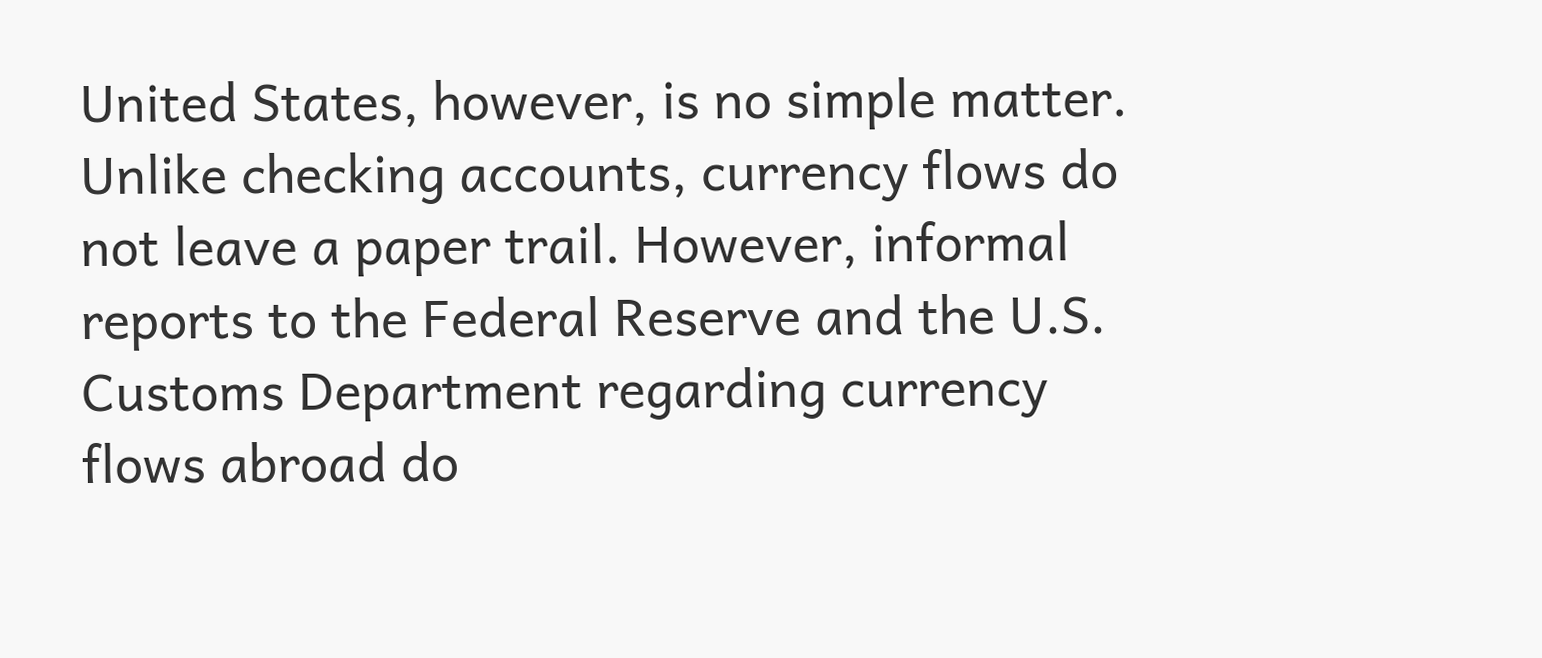United States, however, is no simple matter. Unlike checking accounts, currency flows do not leave a paper trail. However, informal reports to the Federal Reserve and the U.S. Customs Department regarding currency flows abroad do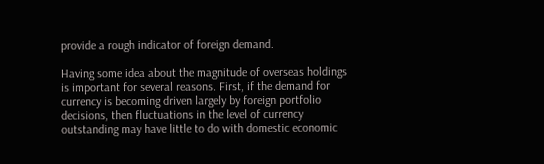provide a rough indicator of foreign demand.

Having some idea about the magnitude of overseas holdings is important for several reasons. First, if the demand for currency is becoming driven largely by foreign portfolio decisions, then fluctuations in the level of currency outstanding may have little to do with domestic economic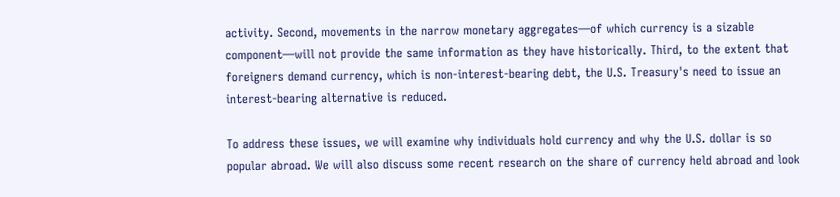activity. Second, movements in the narrow monetary aggregates—of which currency is a sizable component—will not provide the same information as they have historically. Third, to the extent that foreigners demand currency, which is non-interest-bearing debt, the U.S. Treasury's need to issue an interest-bearing alternative is reduced.

To address these issues, we will examine why individuals hold currency and why the U.S. dollar is so popular abroad. We will also discuss some recent research on the share of currency held abroad and look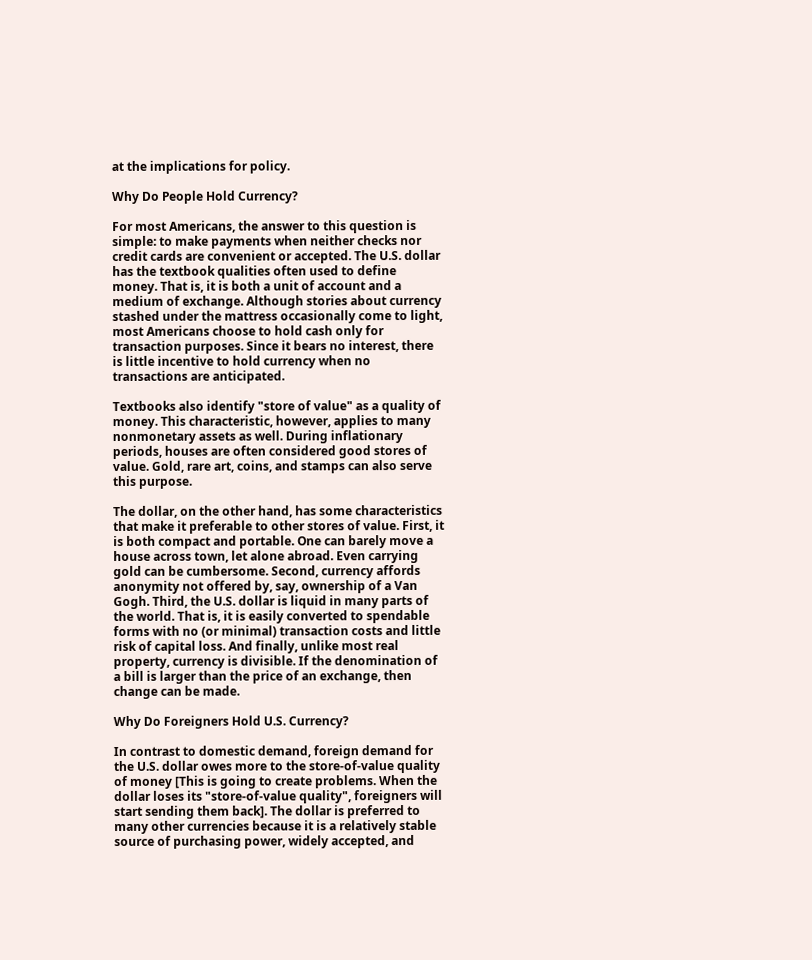at the implications for policy.

Why Do People Hold Currency?

For most Americans, the answer to this question is simple: to make payments when neither checks nor credit cards are convenient or accepted. The U.S. dollar has the textbook qualities often used to define money. That is, it is both a unit of account and a medium of exchange. Although stories about currency stashed under the mattress occasionally come to light, most Americans choose to hold cash only for transaction purposes. Since it bears no interest, there is little incentive to hold currency when no transactions are anticipated.

Textbooks also identify "store of value" as a quality of money. This characteristic, however, applies to many nonmonetary assets as well. During inflationary periods, houses are often considered good stores of value. Gold, rare art, coins, and stamps can also serve this purpose.

The dollar, on the other hand, has some characteristics that make it preferable to other stores of value. First, it is both compact and portable. One can barely move a house across town, let alone abroad. Even carrying gold can be cumbersome. Second, currency affords anonymity not offered by, say, ownership of a Van Gogh. Third, the U.S. dollar is liquid in many parts of the world. That is, it is easily converted to spendable forms with no (or minimal) transaction costs and little risk of capital loss. And finally, unlike most real property, currency is divisible. If the denomination of a bill is larger than the price of an exchange, then change can be made.

Why Do Foreigners Hold U.S. Currency?

In contrast to domestic demand, foreign demand for the U.S. dollar owes more to the store-of-value quality of money [This is going to create problems. When the dollar loses its "store-of-value quality", foreigners will start sending them back]. The dollar is preferred to many other currencies because it is a relatively stable source of purchasing power, widely accepted, and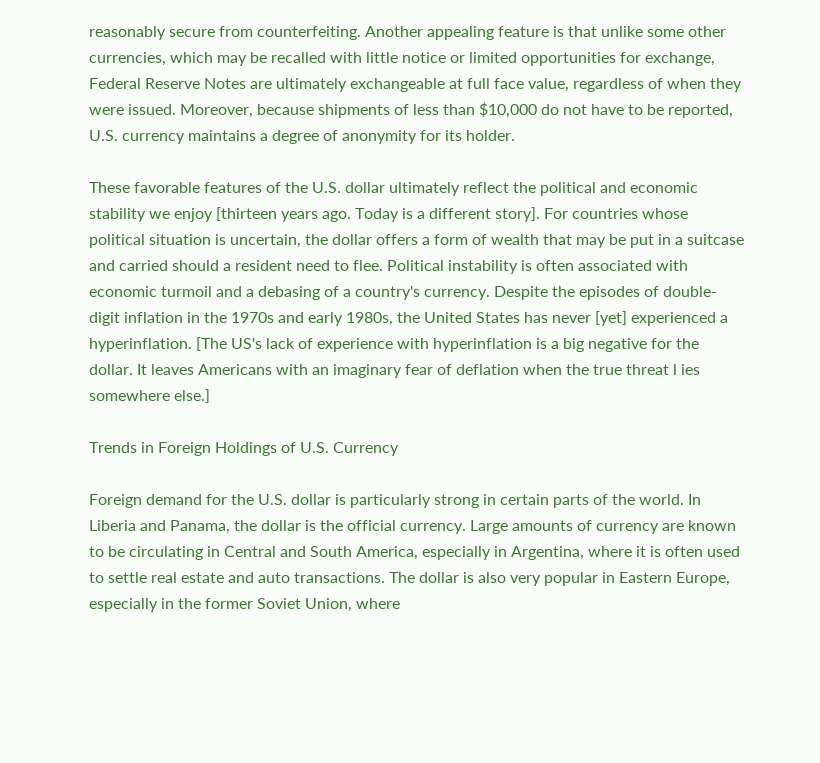reasonably secure from counterfeiting. Another appealing feature is that unlike some other currencies, which may be recalled with little notice or limited opportunities for exchange, Federal Reserve Notes are ultimately exchangeable at full face value, regardless of when they were issued. Moreover, because shipments of less than $10,000 do not have to be reported, U.S. currency maintains a degree of anonymity for its holder.

These favorable features of the U.S. dollar ultimately reflect the political and economic stability we enjoy [thirteen years ago. Today is a different story]. For countries whose political situation is uncertain, the dollar offers a form of wealth that may be put in a suitcase and carried should a resident need to flee. Political instability is often associated with economic turmoil and a debasing of a country's currency. Despite the episodes of double-digit inflation in the 1970s and early 1980s, the United States has never [yet] experienced a hyperinflation. [The US's lack of experience with hyperinflation is a big negative for the dollar. It leaves Americans with an imaginary fear of deflation when the true threat l ies somewhere else.]

Trends in Foreign Holdings of U.S. Currency

Foreign demand for the U.S. dollar is particularly strong in certain parts of the world. In Liberia and Panama, the dollar is the official currency. Large amounts of currency are known to be circulating in Central and South America, especially in Argentina, where it is often used to settle real estate and auto transactions. The dollar is also very popular in Eastern Europe, especially in the former Soviet Union, where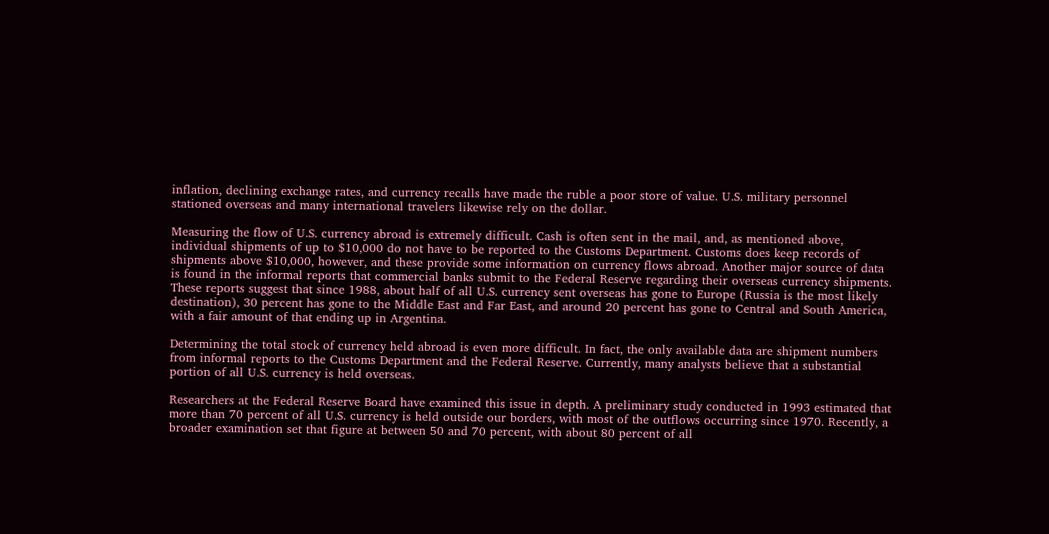inflation, declining exchange rates, and currency recalls have made the ruble a poor store of value. U.S. military personnel stationed overseas and many international travelers likewise rely on the dollar.

Measuring the flow of U.S. currency abroad is extremely difficult. Cash is often sent in the mail, and, as mentioned above, individual shipments of up to $10,000 do not have to be reported to the Customs Department. Customs does keep records of shipments above $10,000, however, and these provide some information on currency flows abroad. Another major source of data is found in the informal reports that commercial banks submit to the Federal Reserve regarding their overseas currency shipments. These reports suggest that since 1988, about half of all U.S. currency sent overseas has gone to Europe (Russia is the most likely destination), 30 percent has gone to the Middle East and Far East, and around 20 percent has gone to Central and South America, with a fair amount of that ending up in Argentina.

Determining the total stock of currency held abroad is even more difficult. In fact, the only available data are shipment numbers from informal reports to the Customs Department and the Federal Reserve. Currently, many analysts believe that a substantial portion of all U.S. currency is held overseas.

Researchers at the Federal Reserve Board have examined this issue in depth. A preliminary study conducted in 1993 estimated that more than 70 percent of all U.S. currency is held outside our borders, with most of the outflows occurring since 1970. Recently, a broader examination set that figure at between 50 and 70 percent, with about 80 percent of all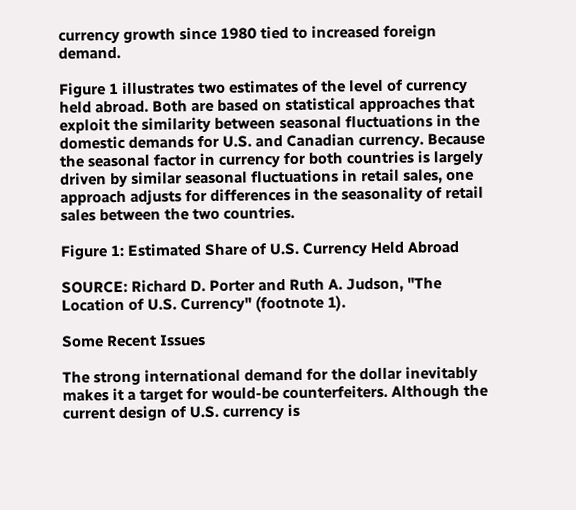currency growth since 1980 tied to increased foreign demand.

Figure 1 illustrates two estimates of the level of currency held abroad. Both are based on statistical approaches that exploit the similarity between seasonal fluctuations in the domestic demands for U.S. and Canadian currency. Because the seasonal factor in currency for both countries is largely driven by similar seasonal fluctuations in retail sales, one approach adjusts for differences in the seasonality of retail sales between the two countries.

Figure 1: Estimated Share of U.S. Currency Held Abroad

SOURCE: Richard D. Porter and Ruth A. Judson, "The Location of U.S. Currency" (footnote 1).

Some Recent Issues

The strong international demand for the dollar inevitably makes it a target for would-be counterfeiters. Although the current design of U.S. currency is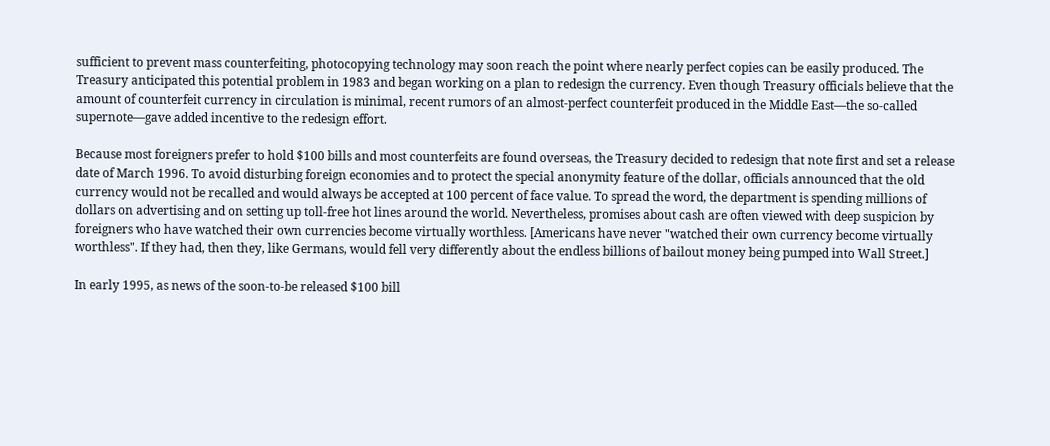sufficient to prevent mass counterfeiting, photocopying technology may soon reach the point where nearly perfect copies can be easily produced. The Treasury anticipated this potential problem in 1983 and began working on a plan to redesign the currency. Even though Treasury officials believe that the amount of counterfeit currency in circulation is minimal, recent rumors of an almost-perfect counterfeit produced in the Middle East—the so-called supernote—gave added incentive to the redesign effort.

Because most foreigners prefer to hold $100 bills and most counterfeits are found overseas, the Treasury decided to redesign that note first and set a release date of March 1996. To avoid disturbing foreign economies and to protect the special anonymity feature of the dollar, officials announced that the old currency would not be recalled and would always be accepted at 100 percent of face value. To spread the word, the department is spending millions of dollars on advertising and on setting up toll-free hot lines around the world. Nevertheless, promises about cash are often viewed with deep suspicion by foreigners who have watched their own currencies become virtually worthless. [Americans have never "watched their own currency become virtually worthless". If they had, then they, like Germans, would fell very differently about the endless billions of bailout money being pumped into Wall Street.]

In early 1995, as news of the soon-to-be released $100 bill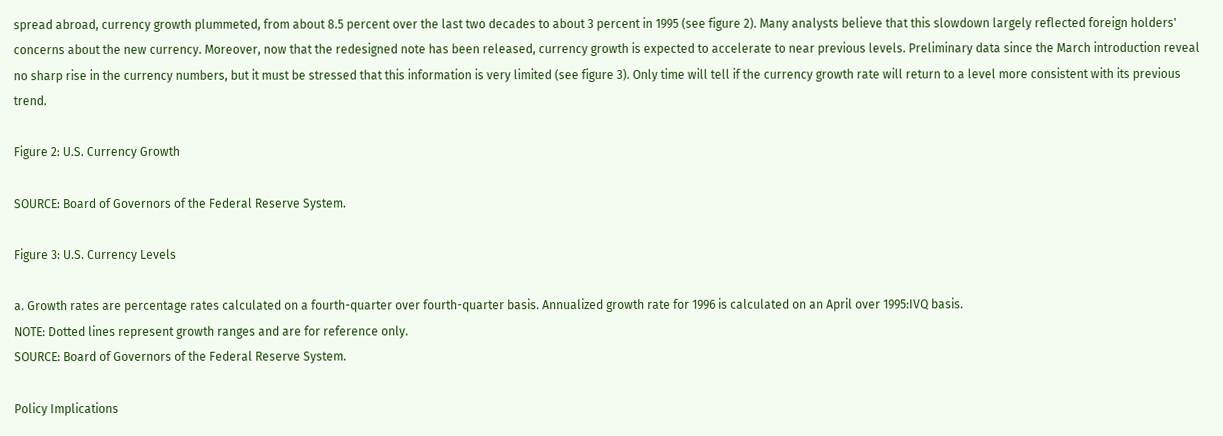spread abroad, currency growth plummeted, from about 8.5 percent over the last two decades to about 3 percent in 1995 (see figure 2). Many analysts believe that this slowdown largely reflected foreign holders' concerns about the new currency. Moreover, now that the redesigned note has been released, currency growth is expected to accelerate to near previous levels. Preliminary data since the March introduction reveal no sharp rise in the currency numbers, but it must be stressed that this information is very limited (see figure 3). Only time will tell if the currency growth rate will return to a level more consistent with its previous trend.

Figure 2: U.S. Currency Growth

SOURCE: Board of Governors of the Federal Reserve System.

Figure 3: U.S. Currency Levels

a. Growth rates are percentage rates calculated on a fourth-quarter over fourth-quarter basis. Annualized growth rate for 1996 is calculated on an April over 1995:IVQ basis.
NOTE: Dotted lines represent growth ranges and are for reference only.
SOURCE: Board of Governors of the Federal Reserve System.

Policy Implications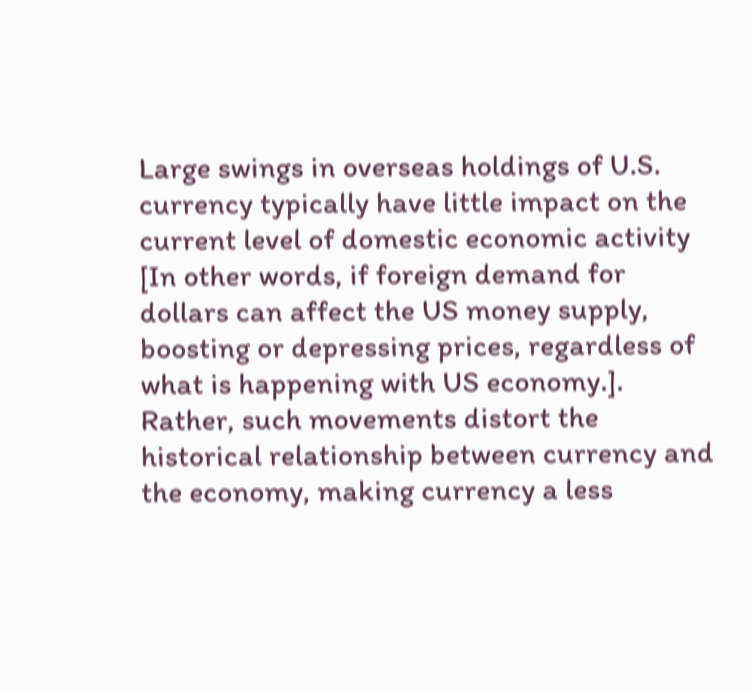Large swings in overseas holdings of U.S. currency typically have little impact on the current level of domestic economic activity [In other words, if foreign demand for dollars can affect the US money supply, boosting or depressing prices, regardless of what is happening with US economy.]. Rather, such movements distort the historical relationship between currency and the economy, making currency a less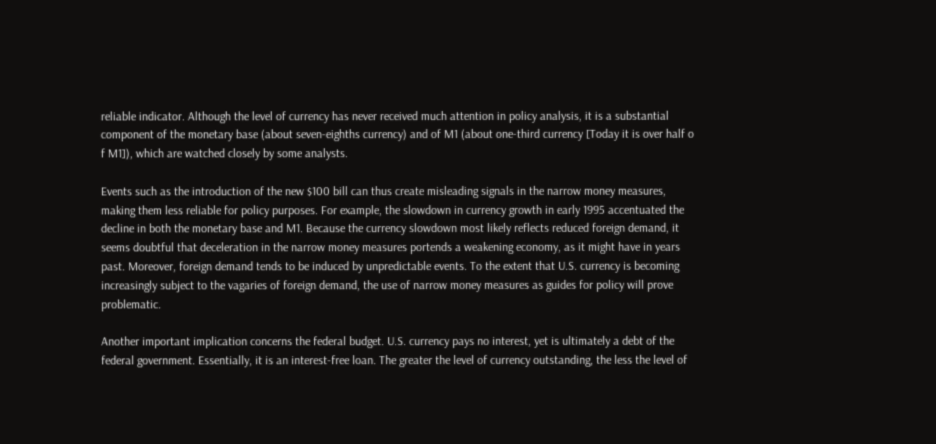reliable indicator. Although the level of currency has never received much attention in policy analysis, it is a substantial component of the monetary base (about seven-eighths currency) and of M1 (about one-third currency [Today it is over half o f M1]), which are watched closely by some analysts.

Events such as the introduction of the new $100 bill can thus create misleading signals in the narrow money measures, making them less reliable for policy purposes. For example, the slowdown in currency growth in early 1995 accentuated the decline in both the monetary base and M1. Because the currency slowdown most likely reflects reduced foreign demand, it seems doubtful that deceleration in the narrow money measures portends a weakening economy, as it might have in years past. Moreover, foreign demand tends to be induced by unpredictable events. To the extent that U.S. currency is becoming increasingly subject to the vagaries of foreign demand, the use of narrow money measures as guides for policy will prove problematic.

Another important implication concerns the federal budget. U.S. currency pays no interest, yet is ultimately a debt of the federal government. Essentially, it is an interest-free loan. The greater the level of currency outstanding, the less the level of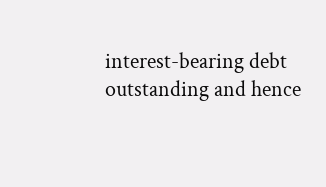interest-bearing debt outstanding and hence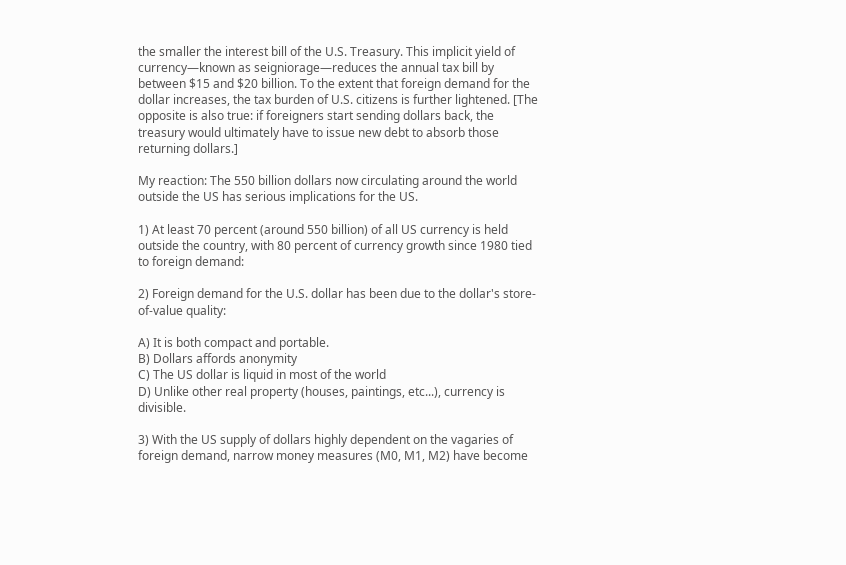the smaller the interest bill of the U.S. Treasury. This implicit yield of currency—known as seigniorage—reduces the annual tax bill by between $15 and $20 billion. To the extent that foreign demand for the dollar increases, the tax burden of U.S. citizens is further lightened. [The opposite is also true: if foreigners start sending dollars back, the treasury would ultimately have to issue new debt to absorb those returning dollars.]

My reaction: The 550 billion dollars now circulating around the world outside the US has serious implications for the US.

1) At least 70 percent (around 550 billion) of all US currency is held outside the country, with 80 percent of currency growth since 1980 tied to foreign demand:

2) Foreign demand for the U.S. dollar has been due to the dollar's store-of-value quality:

A) It is both compact and portable.
B) Dollars affords anonymity
C) The US dollar is liquid in most of the world
D) Unlike other real property (houses, paintings, etc...), currency is divisible.

3) With the US supply of dollars highly dependent on the vagaries of foreign demand, narrow money measures (M0, M1, M2) have become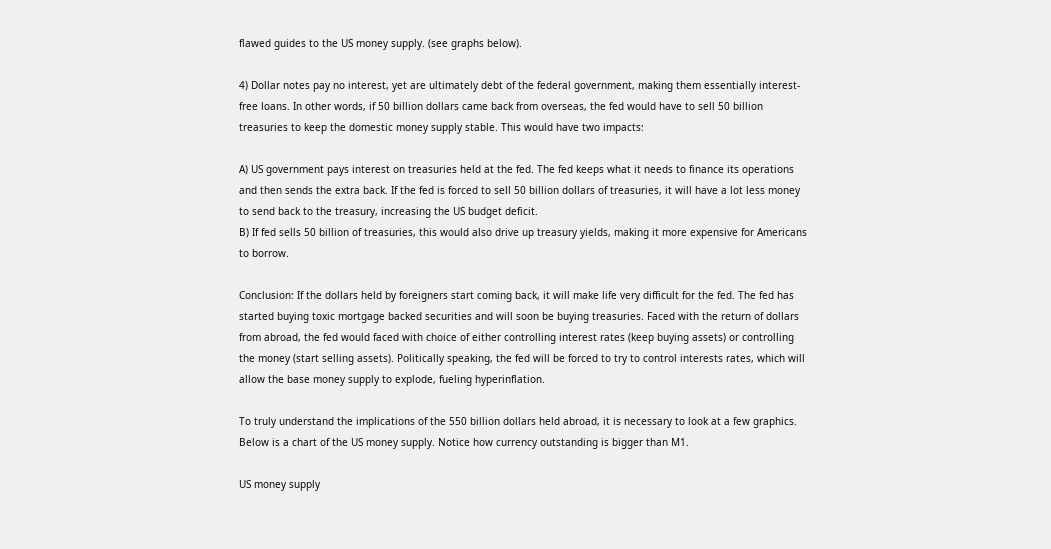flawed guides to the US money supply. (see graphs below).

4) Dollar notes pay no interest, yet are ultimately debt of the federal government, making them essentially interest-free loans. In other words, if 50 billion dollars came back from overseas, the fed would have to sell 50 billion treasuries to keep the domestic money supply stable. This would have two impacts:

A) US government pays interest on treasuries held at the fed. The fed keeps what it needs to finance its operations and then sends the extra back. If the fed is forced to sell 50 billion dollars of treasuries, it will have a lot less money to send back to the treasury, increasing the US budget deficit.
B) If fed sells 50 billion of treasuries, this would also drive up treasury yields, making it more expensive for Americans to borrow.

Conclusion: If the dollars held by foreigners start coming back, it will make life very difficult for the fed. The fed has started buying toxic mortgage backed securities and will soon be buying treasuries. Faced with the return of dollars from abroad, the fed would faced with choice of either controlling interest rates (keep buying assets) or controlling the money (start selling assets). Politically speaking, the fed will be forced to try to control interests rates, which will allow the base money supply to explode, fueling hyperinflation.

To truly understand the implications of the 550 billion dollars held abroad, it is necessary to look at a few graphics. Below is a chart of the US money supply. Notice how currency outstanding is bigger than M1.

US money supply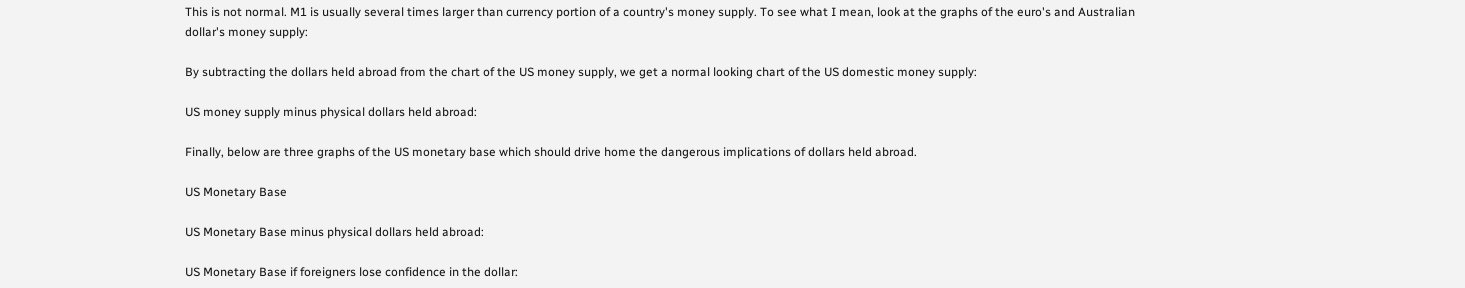This is not normal. M1 is usually several times larger than currency portion of a country's money supply. To see what I mean, look at the graphs of the euro's and Australian dollar's money supply:

By subtracting the dollars held abroad from the chart of the US money supply, we get a normal looking chart of the US domestic money supply:

US money supply minus physical dollars held abroad:

Finally, below are three graphs of the US monetary base which should drive home the dangerous implications of dollars held abroad.

US Monetary Base

US Monetary Base minus physical dollars held abroad:

US Monetary Base if foreigners lose confidence in the dollar: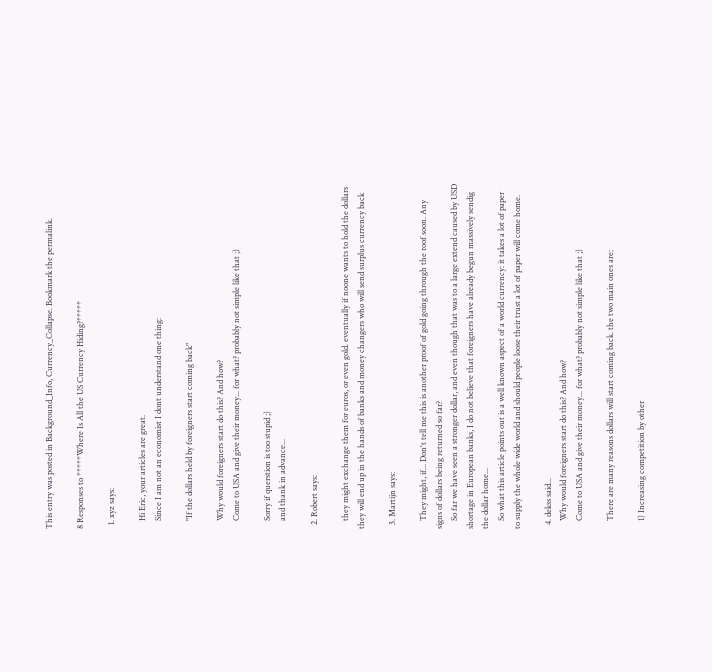This entry was posted in Background_Info, Currency_Collapse. Bookmark the permalink.

8 Responses to *****Where Is All the US Currency Hiding?*****

  1. xyz says:

    Hi Eric, your articles are great.
    Since I am not an economist I dont understand one thing:

    "If the dollars held by foreigners start coming back"

    Why would foreigners start do this? And how?
    Come to USA and give their money... for what? probably not simple like that ;)

    Sorry if querstion is too stupid ;)
    and thank in advance...

  2. Robert says:

    they might exchange them for euros, or even gold. eventually if noone wants to hold the dollars they will end up in the hands of banks and money changers who will send surplus currency back

  3. Martijn says:

    They might, if... Don't tell me this is another proof of gold going through the roof soon. Any signs of dollars being returned so far?
    So far we have seen a stronger dollar, and even though that was to a large extend caused by USD shortage in European banks, I do not believe that foreigners have already begun massively sendig the dollar home...
    So what this article points out is a well known aspect of a world currency: it takes a lot of paper to supply the whole wide world and should people loose their trust a lot of paper will come home.

  4. dekss said...
    Why would foreigners start do this? And how?
    Come to USA and give their money... for what? probably not simple like that ;)

    There are many reasons dollars will start coming back. the two main ones are:

    1) Increasing competition by other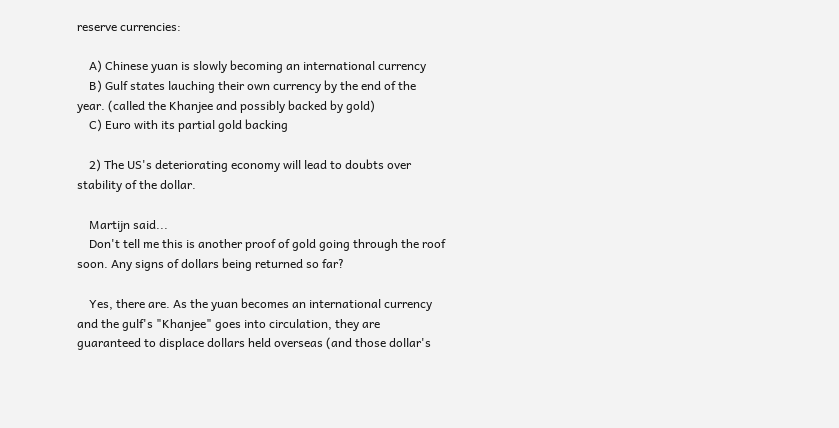reserve currencies:

    A) Chinese yuan is slowly becoming an international currency
    B) Gulf states lauching their own currency by the end of the year. (called the Khanjee and possibly backed by gold)
    C) Euro with its partial gold backing

    2) The US's deteriorating economy will lead to doubts over stability of the dollar.

    Martijn said...
    Don't tell me this is another proof of gold going through the roof soon. Any signs of dollars being returned so far?

    Yes, there are. As the yuan becomes an international currency and the gulf's "Khanjee" goes into circulation, they are guaranteed to displace dollars held overseas (and those dollar's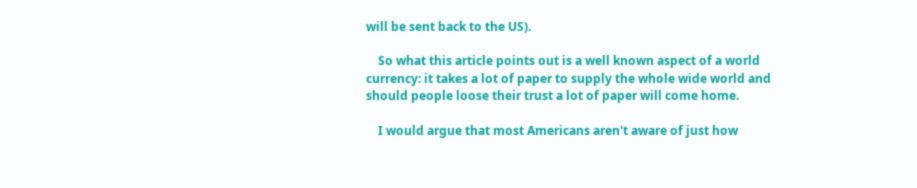will be sent back to the US).

    So what this article points out is a well known aspect of a world currency: it takes a lot of paper to supply the whole wide world and should people loose their trust a lot of paper will come home.

    I would argue that most Americans aren't aware of just how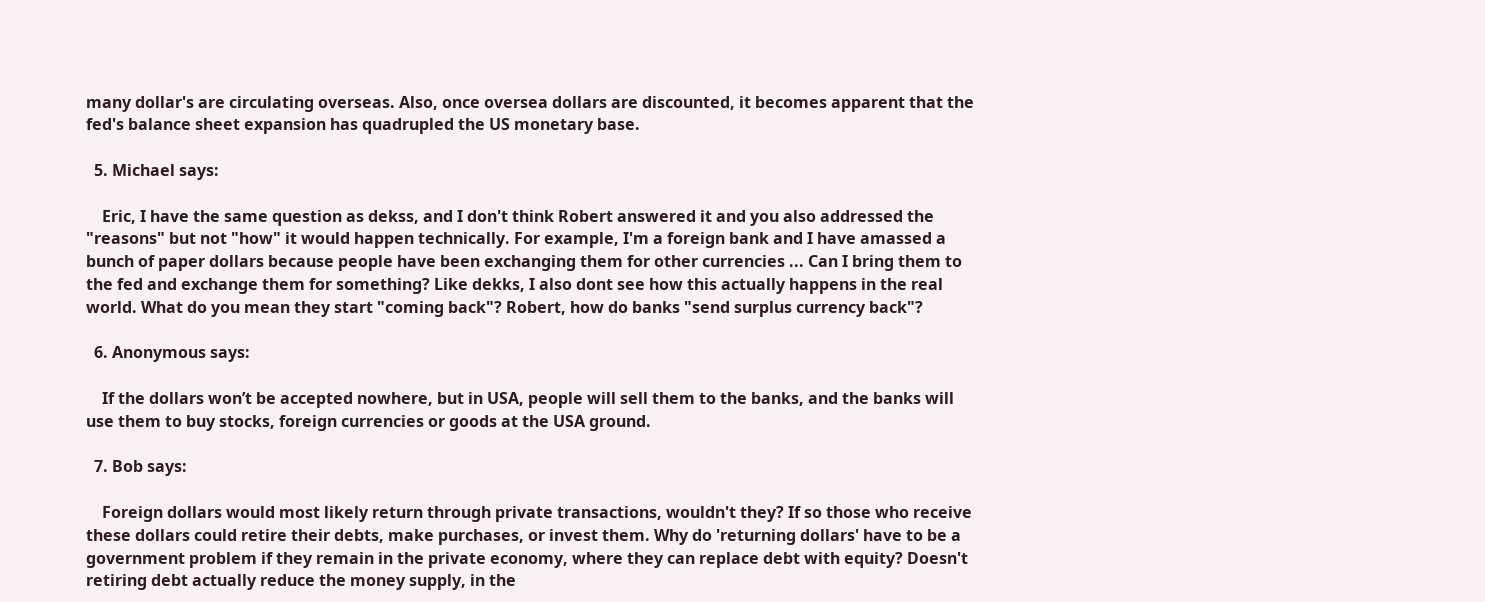many dollar's are circulating overseas. Also, once oversea dollars are discounted, it becomes apparent that the fed's balance sheet expansion has quadrupled the US monetary base.

  5. Michael says:

    Eric, I have the same question as dekss, and I don't think Robert answered it and you also addressed the "reasons" but not "how" it would happen technically. For example, I'm a foreign bank and I have amassed a bunch of paper dollars because people have been exchanging them for other currencies ... Can I bring them to the fed and exchange them for something? Like dekks, I also dont see how this actually happens in the real world. What do you mean they start "coming back"? Robert, how do banks "send surplus currency back"?

  6. Anonymous says:

    If the dollars won’t be accepted nowhere, but in USA, people will sell them to the banks, and the banks will use them to buy stocks, foreign currencies or goods at the USA ground.

  7. Bob says:

    Foreign dollars would most likely return through private transactions, wouldn't they? If so those who receive these dollars could retire their debts, make purchases, or invest them. Why do 'returning dollars' have to be a government problem if they remain in the private economy, where they can replace debt with equity? Doesn't retiring debt actually reduce the money supply, in the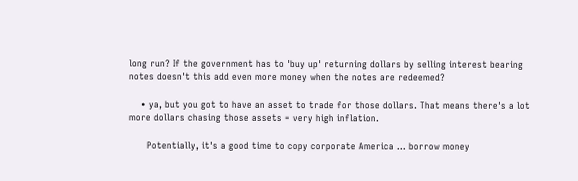long run? If the government has to 'buy up' returning dollars by selling interest bearing notes doesn't this add even more money when the notes are redeemed?

    • ya, but you got to have an asset to trade for those dollars. That means there's a lot more dollars chasing those assets = very high inflation.

      Potentially, it's a good time to copy corporate America ... borrow money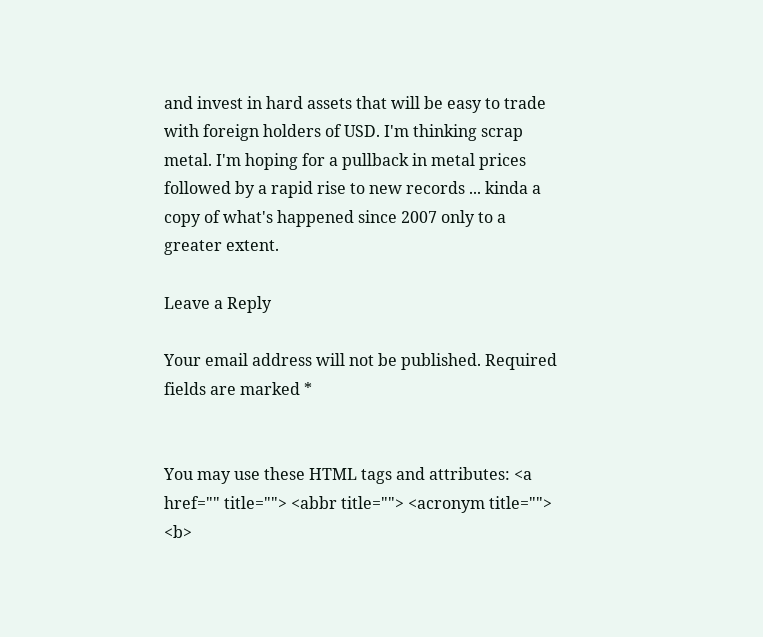and invest in hard assets that will be easy to trade with foreign holders of USD. I'm thinking scrap metal. I'm hoping for a pullback in metal prices followed by a rapid rise to new records ... kinda a copy of what's happened since 2007 only to a greater extent.

Leave a Reply

Your email address will not be published. Required fields are marked *


You may use these HTML tags and attributes: <a href="" title=""> <abbr title=""> <acronym title=""> <b>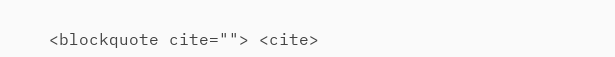<blockquote cite=""> <cite>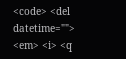<code> <del datetime=""> <em> <i> <q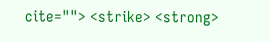cite=""> <strike> <strong>